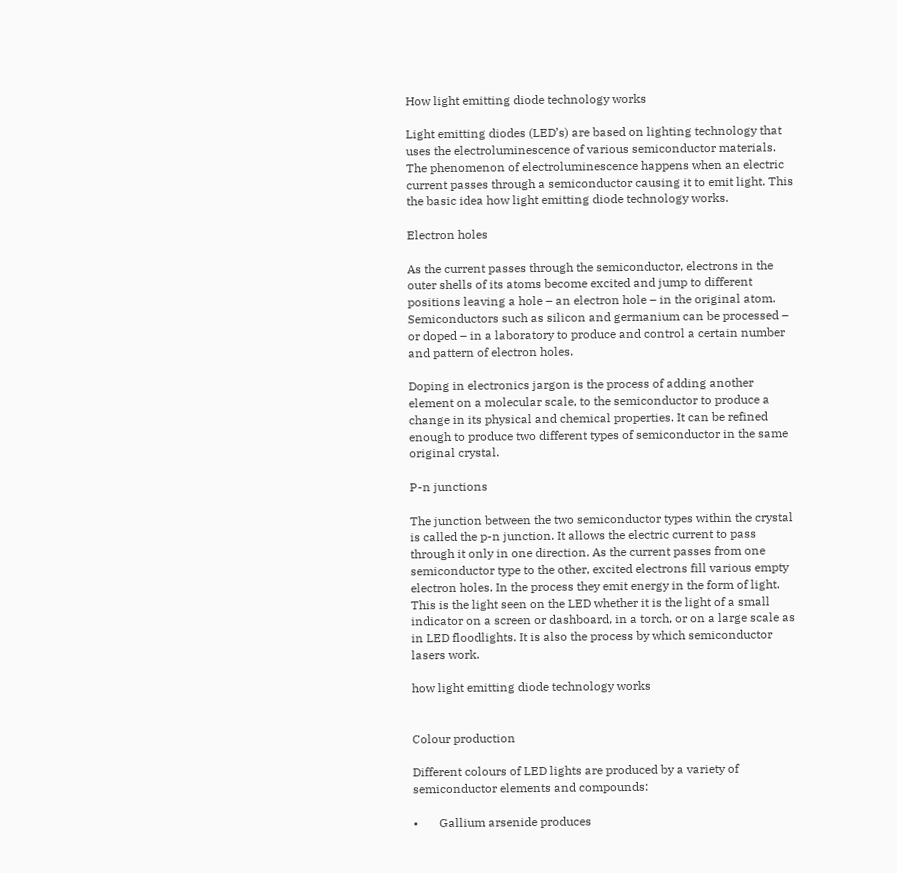How light emitting diode technology works

Light emitting diodes (LED’s) are based on lighting technology that uses the electroluminescence of various semiconductor materials. The phenomenon of electroluminescence happens when an electric current passes through a semiconductor causing it to emit light. This the basic idea how light emitting diode technology works.

Electron holes

As the current passes through the semiconductor, electrons in the outer shells of its atoms become excited and jump to different positions leaving a hole – an electron hole – in the original atom. Semiconductors such as silicon and germanium can be processed – or doped – in a laboratory to produce and control a certain number and pattern of electron holes.

Doping in electronics jargon is the process of adding another element on a molecular scale, to the semiconductor to produce a change in its physical and chemical properties. It can be refined enough to produce two different types of semiconductor in the same original crystal.

P-n junctions

The junction between the two semiconductor types within the crystal is called the p-n junction. It allows the electric current to pass through it only in one direction. As the current passes from one semiconductor type to the other, excited electrons fill various empty electron holes. In the process they emit energy in the form of light. This is the light seen on the LED whether it is the light of a small indicator on a screen or dashboard, in a torch, or on a large scale as in LED floodlights. It is also the process by which semiconductor lasers work.

how light emitting diode technology works


Colour production

Different colours of LED lights are produced by a variety of semiconductor elements and compounds:

•       Gallium arsenide produces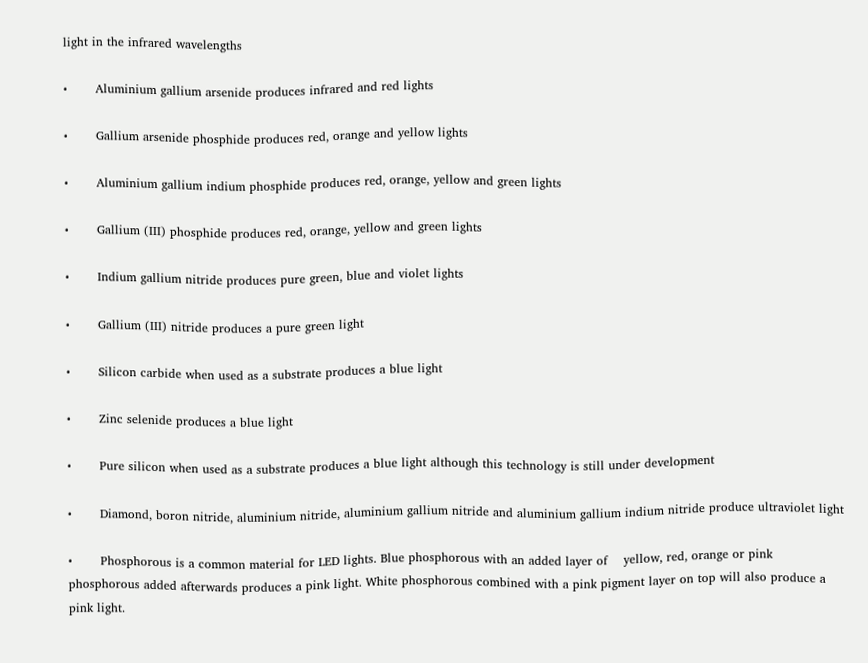light in the infrared wavelengths

•       Aluminium gallium arsenide produces infrared and red lights

•       Gallium arsenide phosphide produces red, orange and yellow lights

•       Aluminium gallium indium phosphide produces red, orange, yellow and green lights

•       Gallium (III) phosphide produces red, orange, yellow and green lights

•       Indium gallium nitride produces pure green, blue and violet lights

•       Gallium (III) nitride produces a pure green light

•       Silicon carbide when used as a substrate produces a blue light

•       Zinc selenide produces a blue light

•       Pure silicon when used as a substrate produces a blue light although this technology is still under development

•       Diamond, boron nitride, aluminium nitride, aluminium gallium nitride and aluminium gallium indium nitride produce ultraviolet light

•       Phosphorous is a common material for LED lights. Blue phosphorous with an added layer of    yellow, red, orange or pink phosphorous added afterwards produces a pink light. White phosphorous combined with a pink pigment layer on top will also produce a pink light.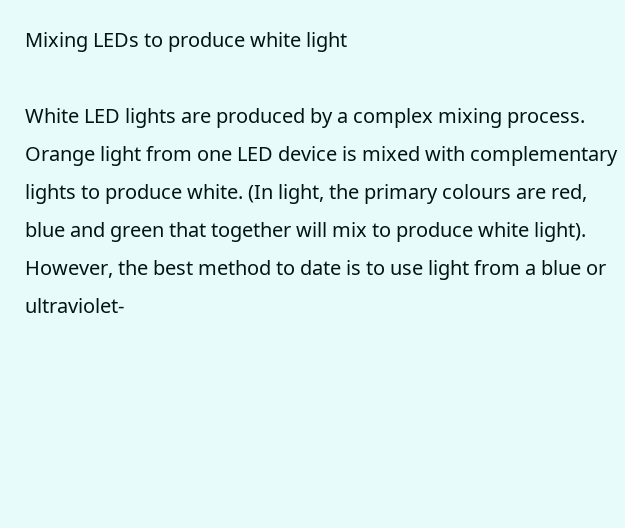Mixing LEDs to produce white light

White LED lights are produced by a complex mixing process. Orange light from one LED device is mixed with complementary lights to produce white. (In light, the primary colours are red, blue and green that together will mix to produce white light). However, the best method to date is to use light from a blue or ultraviolet-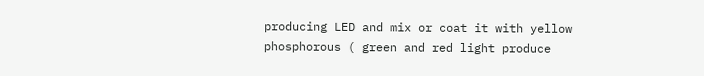producing LED and mix or coat it with yellow phosphorous ( green and red light produce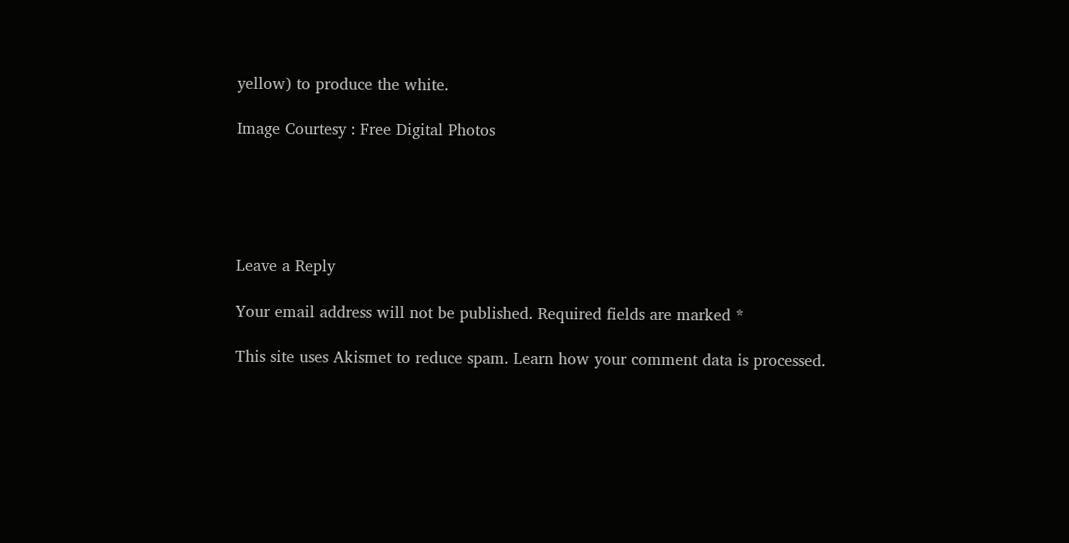yellow) to produce the white.

Image Courtesy : Free Digital Photos





Leave a Reply

Your email address will not be published. Required fields are marked *

This site uses Akismet to reduce spam. Learn how your comment data is processed.